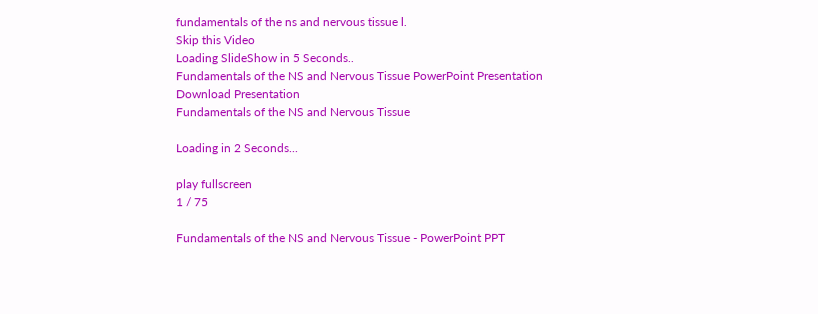fundamentals of the ns and nervous tissue l.
Skip this Video
Loading SlideShow in 5 Seconds..
Fundamentals of the NS and Nervous Tissue PowerPoint Presentation
Download Presentation
Fundamentals of the NS and Nervous Tissue

Loading in 2 Seconds...

play fullscreen
1 / 75

Fundamentals of the NS and Nervous Tissue - PowerPoint PPT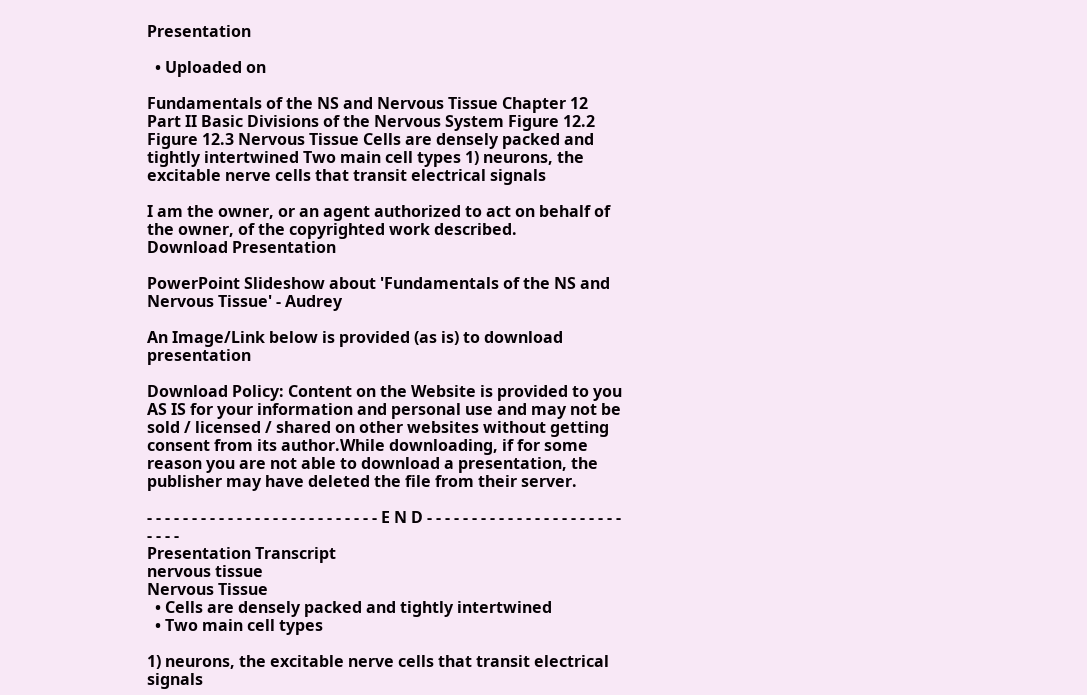Presentation

  • Uploaded on

Fundamentals of the NS and Nervous Tissue Chapter 12 Part II Basic Divisions of the Nervous System Figure 12.2 Figure 12.3 Nervous Tissue Cells are densely packed and tightly intertwined Two main cell types 1) neurons, the excitable nerve cells that transit electrical signals

I am the owner, or an agent authorized to act on behalf of the owner, of the copyrighted work described.
Download Presentation

PowerPoint Slideshow about 'Fundamentals of the NS and Nervous Tissue' - Audrey

An Image/Link below is provided (as is) to download presentation

Download Policy: Content on the Website is provided to you AS IS for your information and personal use and may not be sold / licensed / shared on other websites without getting consent from its author.While downloading, if for some reason you are not able to download a presentation, the publisher may have deleted the file from their server.

- - - - - - - - - - - - - - - - - - - - - - - - - - E N D - - - - - - - - - - - - - - - - - - - - - - - - - -
Presentation Transcript
nervous tissue
Nervous Tissue
  • Cells are densely packed and tightly intertwined
  • Two main cell types

1) neurons, the excitable nerve cells that transit electrical signals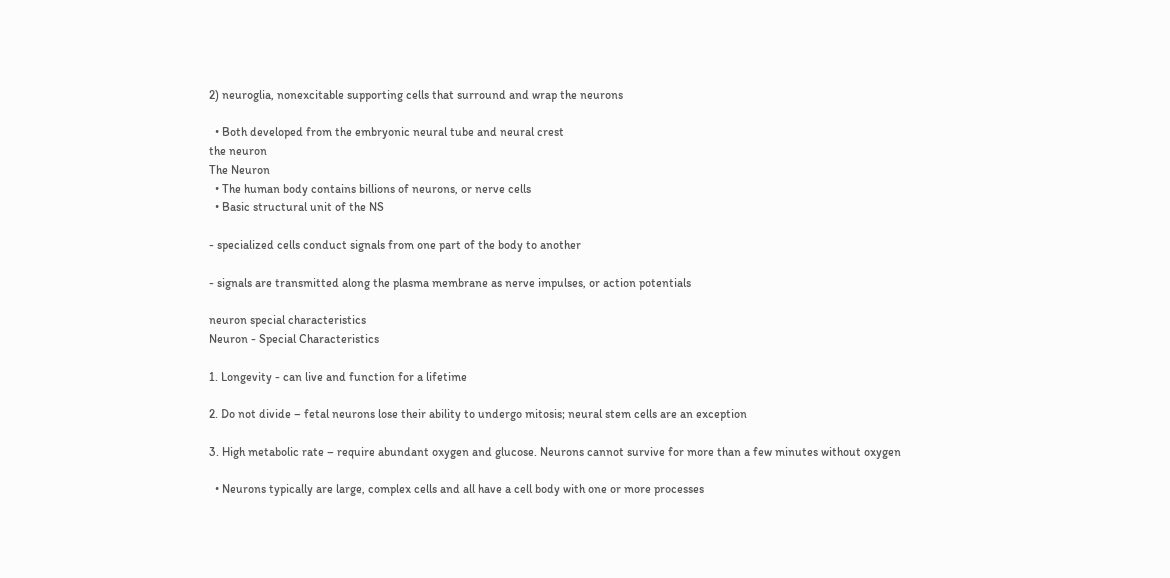2) neuroglia, nonexcitable supporting cells that surround and wrap the neurons

  • Both developed from the embryonic neural tube and neural crest
the neuron
The Neuron
  • The human body contains billions of neurons, or nerve cells
  • Basic structural unit of the NS

- specialized cells conduct signals from one part of the body to another

- signals are transmitted along the plasma membrane as nerve impulses, or action potentials

neuron special characteristics
Neuron - Special Characteristics

1. Longevity - can live and function for a lifetime

2. Do not divide – fetal neurons lose their ability to undergo mitosis; neural stem cells are an exception

3. High metabolic rate – require abundant oxygen and glucose. Neurons cannot survive for more than a few minutes without oxygen

  • Neurons typically are large, complex cells and all have a cell body with one or more processes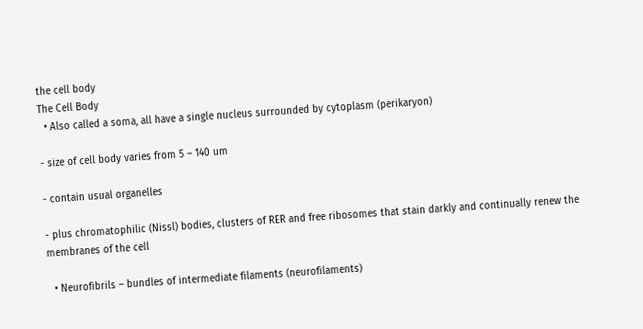the cell body
The Cell Body
  • Also called a soma, all have a single nucleus surrounded by cytoplasm (perikaryon)

- size of cell body varies from 5 – 140 um

- contain usual organelles

- plus chromatophilic (Nissl) bodies, clusters of RER and free ribosomes that stain darkly and continually renew the membranes of the cell

  • Neurofibrils – bundles of intermediate filaments (neurofilaments)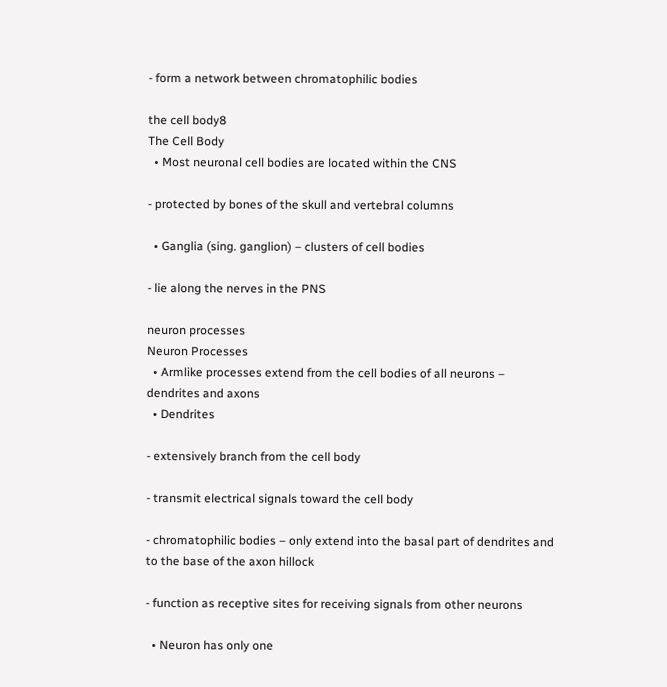- form a network between chromatophilic bodies

the cell body8
The Cell Body
  • Most neuronal cell bodies are located within the CNS

- protected by bones of the skull and vertebral columns

  • Ganglia (sing. ganglion) – clusters of cell bodies

- lie along the nerves in the PNS

neuron processes
Neuron Processes
  • Armlike processes extend from the cell bodies of all neurons – dendrites and axons
  • Dendrites

- extensively branch from the cell body

- transmit electrical signals toward the cell body

- chromatophilic bodies – only extend into the basal part of dendrites and to the base of the axon hillock

- function as receptive sites for receiving signals from other neurons

  • Neuron has only one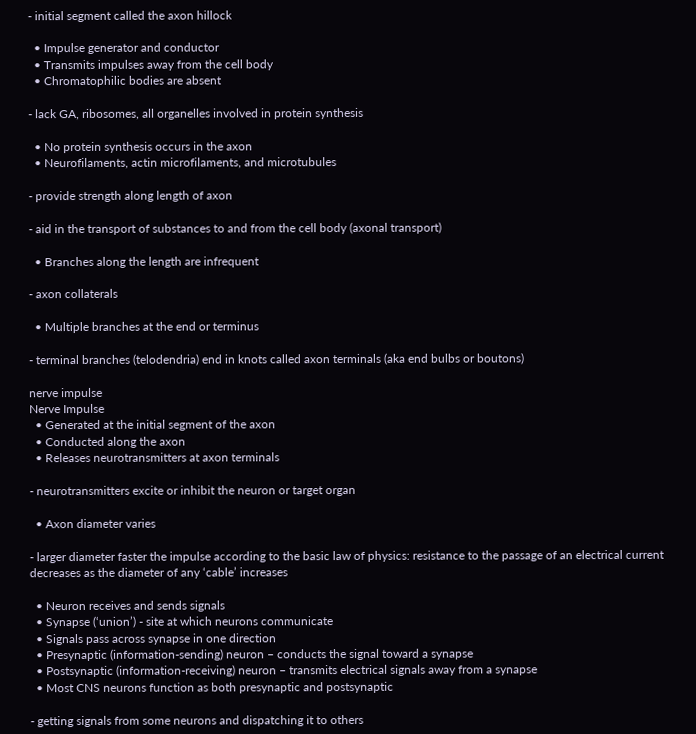- initial segment called the axon hillock

  • Impulse generator and conductor
  • Transmits impulses away from the cell body
  • Chromatophilic bodies are absent

- lack GA, ribosomes, all organelles involved in protein synthesis

  • No protein synthesis occurs in the axon
  • Neurofilaments, actin microfilaments, and microtubules

- provide strength along length of axon

- aid in the transport of substances to and from the cell body (axonal transport)

  • Branches along the length are infrequent

- axon collaterals

  • Multiple branches at the end or terminus

- terminal branches (telodendria) end in knots called axon terminals (aka end bulbs or boutons)

nerve impulse
Nerve Impulse
  • Generated at the initial segment of the axon
  • Conducted along the axon
  • Releases neurotransmitters at axon terminals

- neurotransmitters excite or inhibit the neuron or target organ

  • Axon diameter varies

- larger diameter faster the impulse according to the basic law of physics: resistance to the passage of an electrical current decreases as the diameter of any ‘cable’ increases

  • Neuron receives and sends signals
  • Synapse (‘union’) - site at which neurons communicate
  • Signals pass across synapse in one direction
  • Presynaptic (information-sending) neuron – conducts the signal toward a synapse
  • Postsynaptic (information-receiving) neuron – transmits electrical signals away from a synapse
  • Most CNS neurons function as both presynaptic and postsynaptic

- getting signals from some neurons and dispatching it to others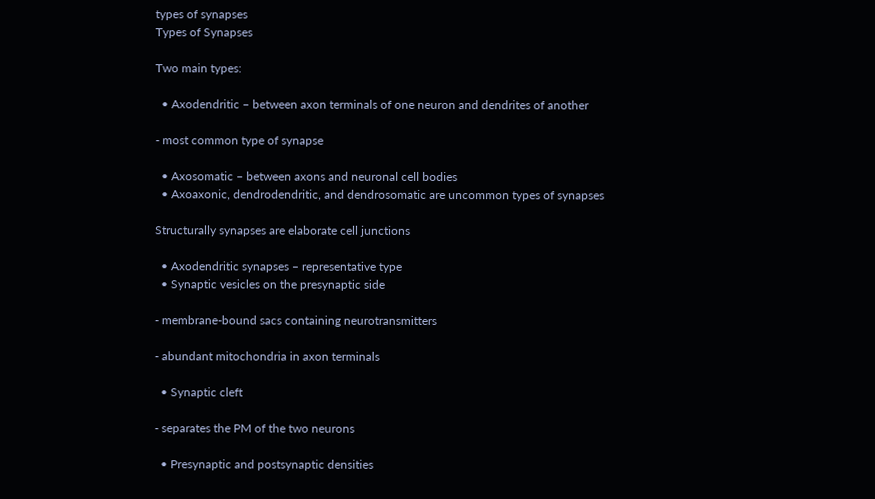types of synapses
Types of Synapses

Two main types:

  • Axodendritic – between axon terminals of one neuron and dendrites of another

- most common type of synapse

  • Axosomatic – between axons and neuronal cell bodies
  • Axoaxonic, dendrodendritic, and dendrosomatic are uncommon types of synapses

Structurally synapses are elaborate cell junctions

  • Axodendritic synapses – representative type
  • Synaptic vesicles on the presynaptic side

- membrane-bound sacs containing neurotransmitters

- abundant mitochondria in axon terminals

  • Synaptic cleft

- separates the PM of the two neurons

  • Presynaptic and postsynaptic densities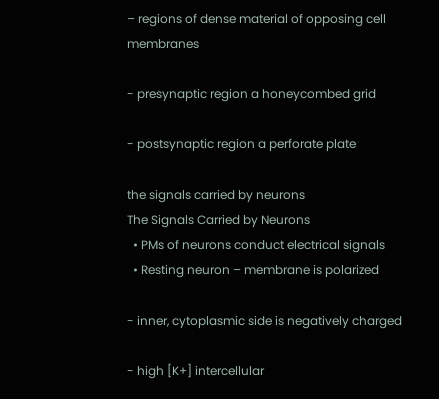– regions of dense material of opposing cell membranes

- presynaptic region a honeycombed grid

- postsynaptic region a perforate plate

the signals carried by neurons
The Signals Carried by Neurons
  • PMs of neurons conduct electrical signals
  • Resting neuron – membrane is polarized

- inner, cytoplasmic side is negatively charged

- high [K+] intercellular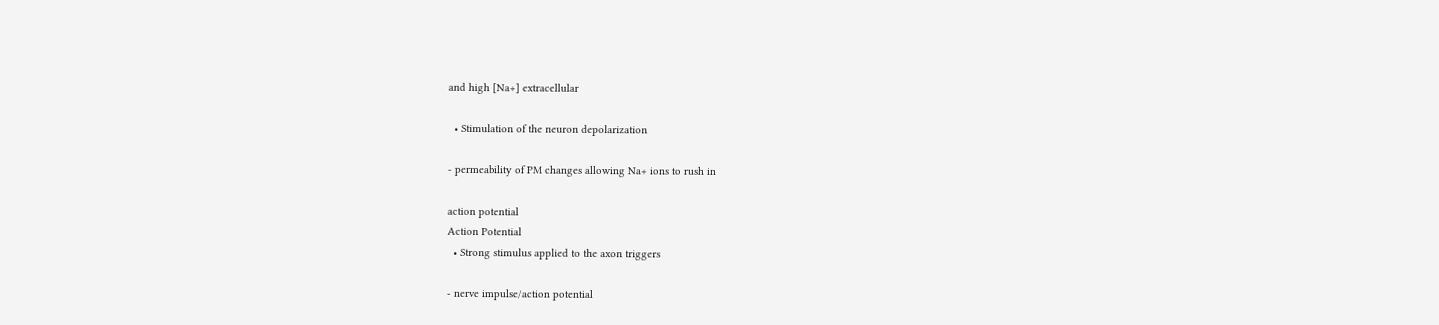and high [Na+] extracellular

  • Stimulation of the neuron depolarization

- permeability of PM changes allowing Na+ ions to rush in

action potential
Action Potential
  • Strong stimulus applied to the axon triggers

- nerve impulse/action potential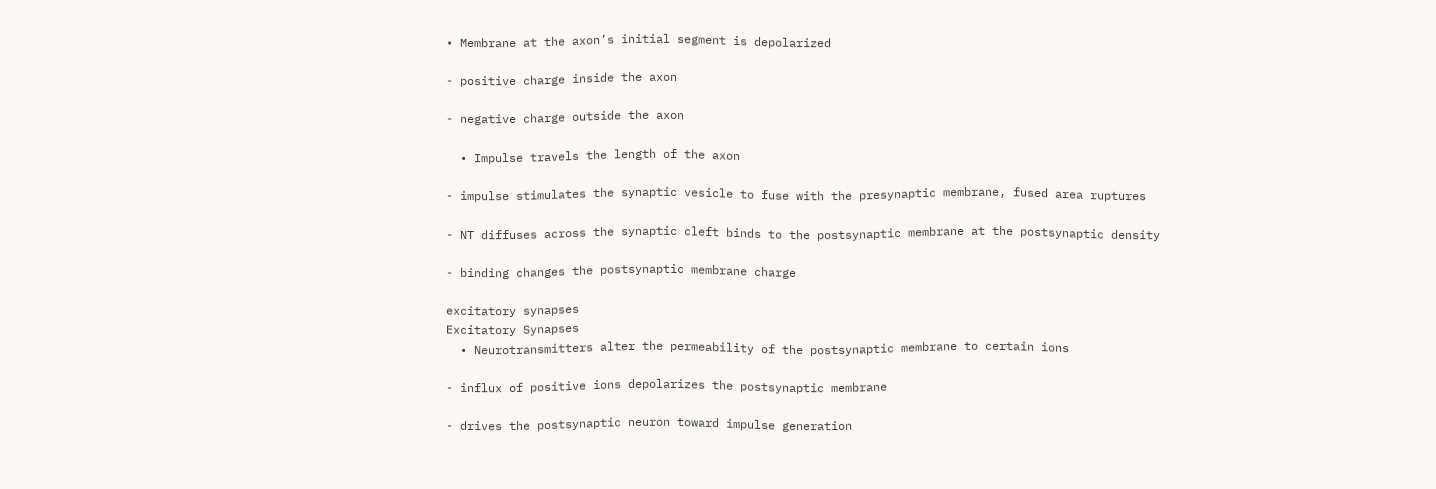• Membrane at the axon’s initial segment is depolarized

- positive charge inside the axon

- negative charge outside the axon

  • Impulse travels the length of the axon

- impulse stimulates the synaptic vesicle to fuse with the presynaptic membrane, fused area ruptures

- NT diffuses across the synaptic cleft binds to the postsynaptic membrane at the postsynaptic density

- binding changes the postsynaptic membrane charge

excitatory synapses
Excitatory Synapses
  • Neurotransmitters alter the permeability of the postsynaptic membrane to certain ions

- influx of positive ions depolarizes the postsynaptic membrane

- drives the postsynaptic neuron toward impulse generation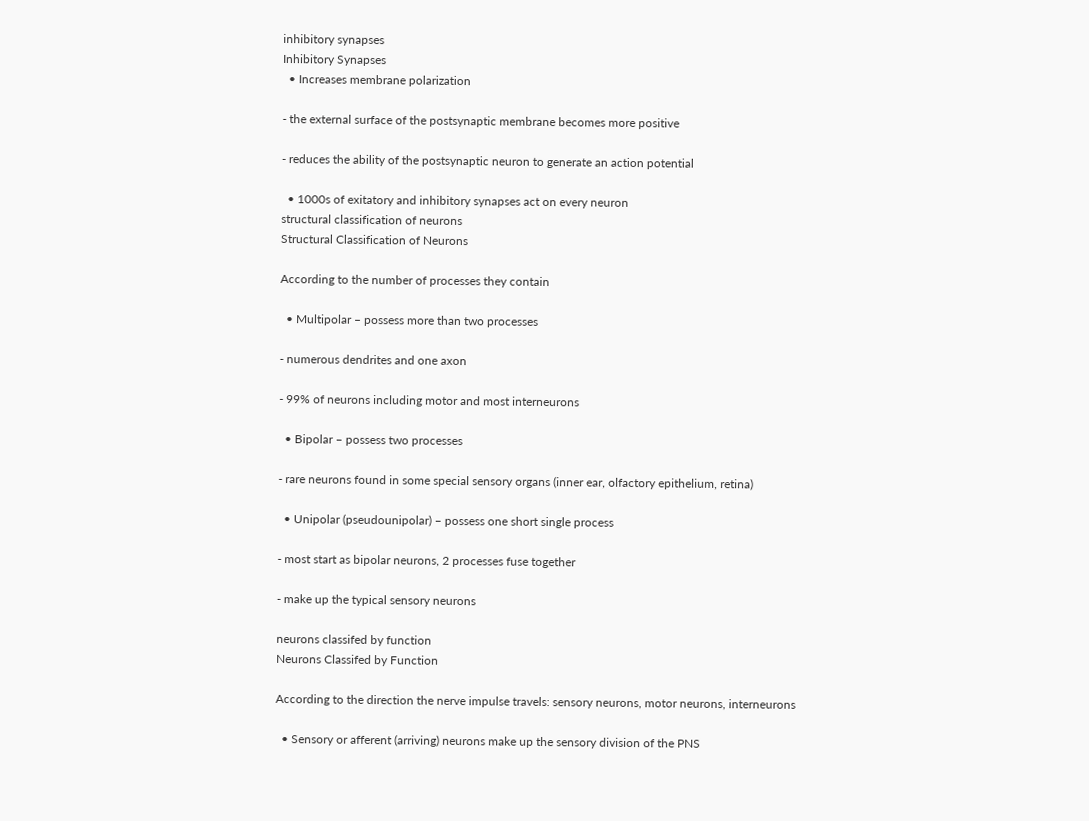inhibitory synapses
Inhibitory Synapses
  • Increases membrane polarization

- the external surface of the postsynaptic membrane becomes more positive

- reduces the ability of the postsynaptic neuron to generate an action potential

  • 1000s of exitatory and inhibitory synapses act on every neuron
structural classification of neurons
Structural Classification of Neurons

According to the number of processes they contain

  • Multipolar – possess more than two processes

- numerous dendrites and one axon

- 99% of neurons including motor and most interneurons

  • Bipolar – possess two processes

- rare neurons found in some special sensory organs (inner ear, olfactory epithelium, retina)

  • Unipolar (pseudounipolar) – possess one short single process

- most start as bipolar neurons, 2 processes fuse together

- make up the typical sensory neurons

neurons classifed by function
Neurons Classifed by Function

According to the direction the nerve impulse travels: sensory neurons, motor neurons, interneurons

  • Sensory or afferent (arriving) neurons make up the sensory division of the PNS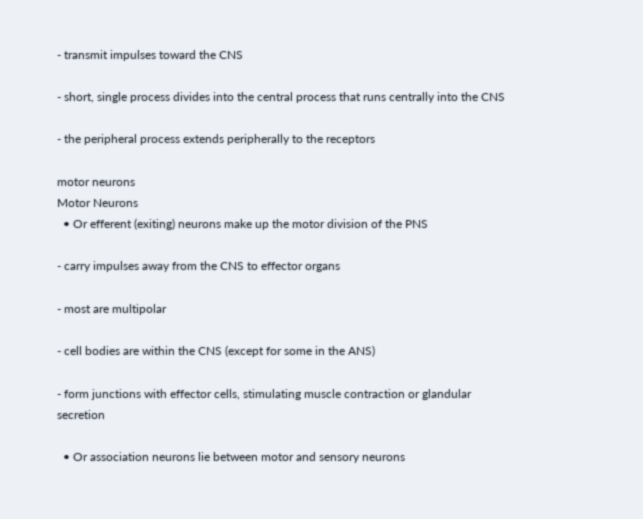- transmit impulses toward the CNS

- short, single process divides into the central process that runs centrally into the CNS

- the peripheral process extends peripherally to the receptors

motor neurons
Motor Neurons
  • Or efferent (exiting) neurons make up the motor division of the PNS

- carry impulses away from the CNS to effector organs

- most are multipolar

- cell bodies are within the CNS (except for some in the ANS)

- form junctions with effector cells, stimulating muscle contraction or glandular secretion

  • Or association neurons lie between motor and sensory neurons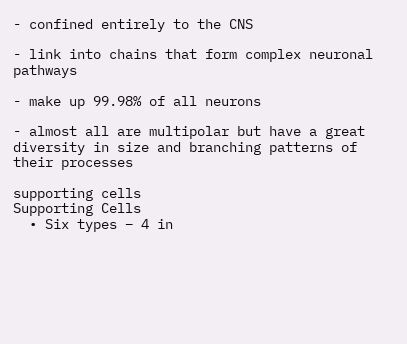- confined entirely to the CNS

- link into chains that form complex neuronal pathways

- make up 99.98% of all neurons

- almost all are multipolar but have a great diversity in size and branching patterns of their processes

supporting cells
Supporting Cells
  • Six types – 4 in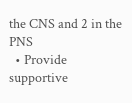the CNS and 2 in the PNS
  • Provide supportive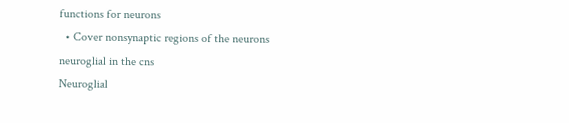functions for neurons
  • Cover nonsynaptic regions of the neurons
neuroglial in the cns
Neuroglial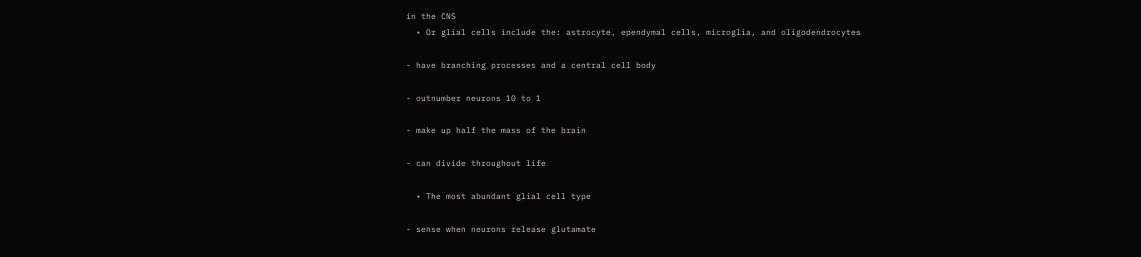in the CNS
  • Or glial cells include the: astrocyte, ependymal cells, microglia, and oligodendrocytes

- have branching processes and a central cell body

- outnumber neurons 10 to 1

- make up half the mass of the brain

- can divide throughout life

  • The most abundant glial cell type

- sense when neurons release glutamate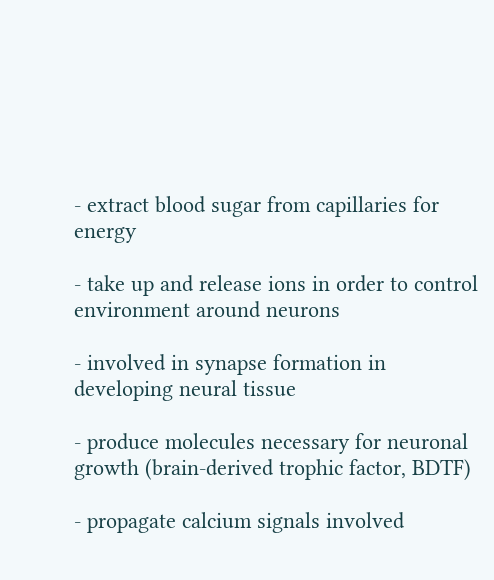- extract blood sugar from capillaries for energy

- take up and release ions in order to control environment around neurons

- involved in synapse formation in developing neural tissue

- produce molecules necessary for neuronal growth (brain-derived trophic factor, BDTF)

- propagate calcium signals involved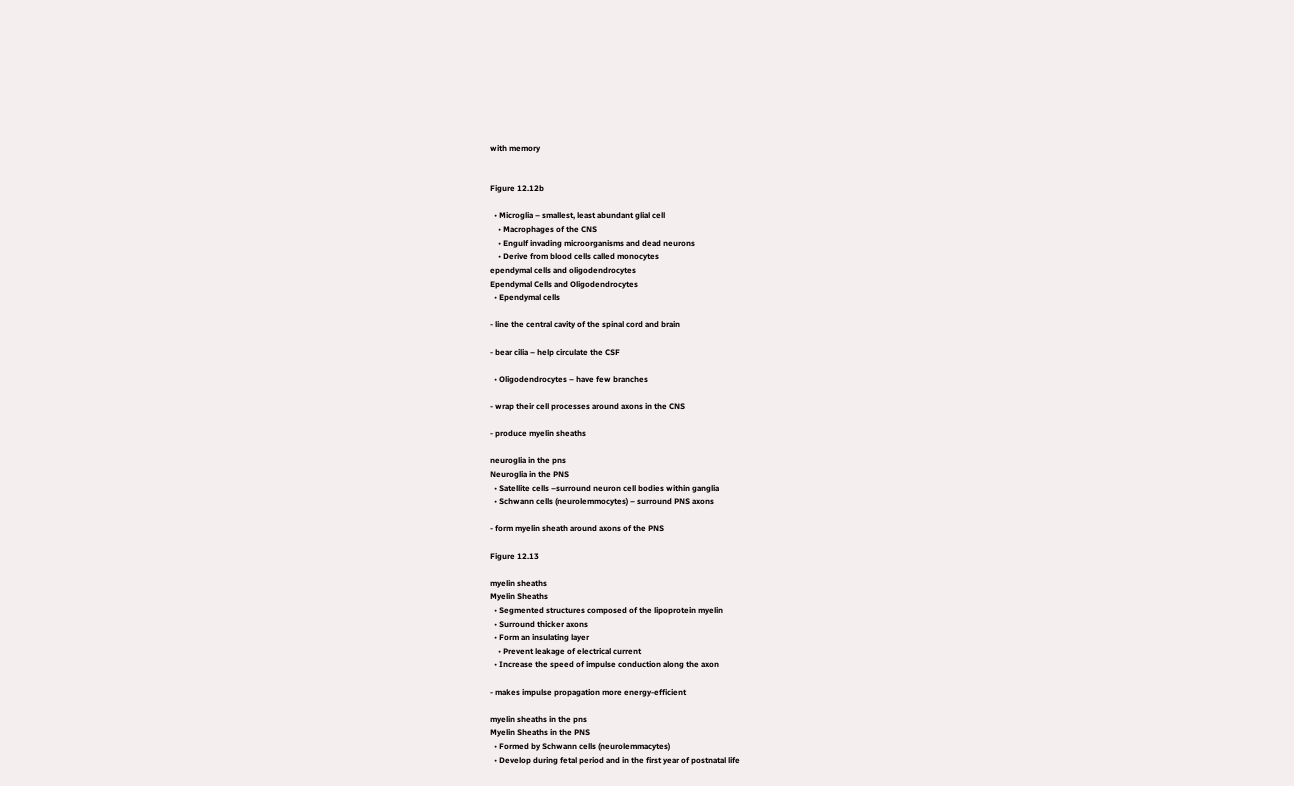with memory


Figure 12.12b

  • Microglia – smallest, least abundant glial cell
    • Macrophages of the CNS
    • Engulf invading microorganisms and dead neurons
    • Derive from blood cells called monocytes
ependymal cells and oligodendrocytes
Ependymal Cells and Oligodendrocytes
  • Ependymal cells

- line the central cavity of the spinal cord and brain

- bear cilia – help circulate the CSF

  • Oligodendrocytes – have few branches

- wrap their cell processes around axons in the CNS

- produce myelin sheaths

neuroglia in the pns
Neuroglia in the PNS
  • Satellite cells –surround neuron cell bodies within ganglia
  • Schwann cells (neurolemmocytes) – surround PNS axons

- form myelin sheath around axons of the PNS

Figure 12.13

myelin sheaths
Myelin Sheaths
  • Segmented structures composed of the lipoprotein myelin
  • Surround thicker axons
  • Form an insulating layer
    • Prevent leakage of electrical current
  • Increase the speed of impulse conduction along the axon

- makes impulse propagation more energy-efficient

myelin sheaths in the pns
Myelin Sheaths in the PNS
  • Formed by Schwann cells (neurolemmacytes)
  • Develop during fetal period and in the first year of postnatal life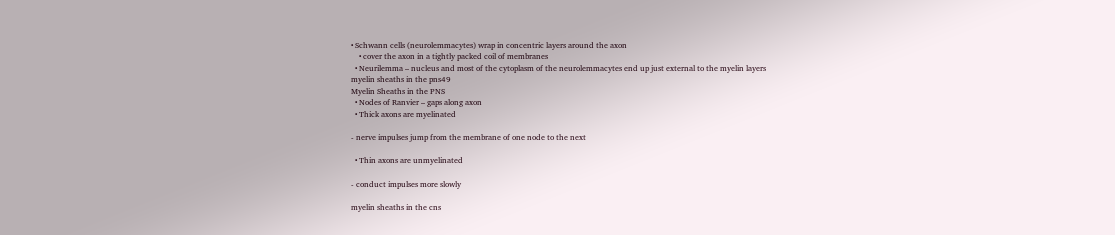• Schwann cells (neurolemmacytes) wrap in concentric layers around the axon
    • cover the axon in a tightly packed coil of membranes
  • Neurilemma – nucleus and most of the cytoplasm of the neurolemmacytes end up just external to the myelin layers
myelin sheaths in the pns49
Myelin Sheaths in the PNS
  • Nodes of Ranvier – gaps along axon
  • Thick axons are myelinated

- nerve impulses jump from the membrane of one node to the next

  • Thin axons are unmyelinated

- conduct impulses more slowly

myelin sheaths in the cns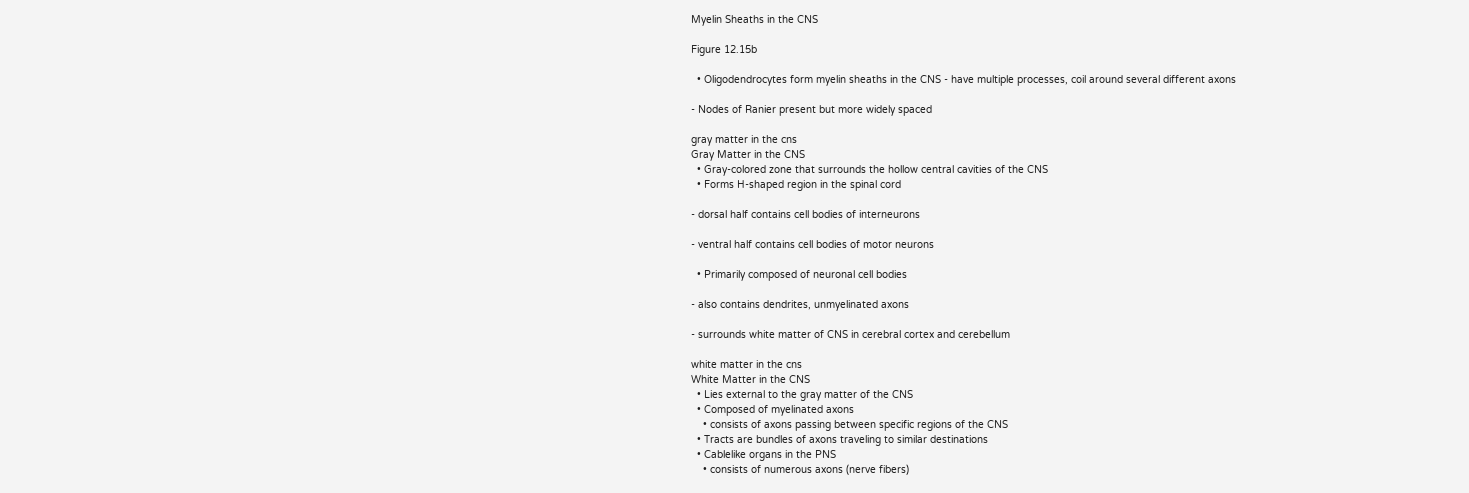Myelin Sheaths in the CNS

Figure 12.15b

  • Oligodendrocytes form myelin sheaths in the CNS - have multiple processes, coil around several different axons

- Nodes of Ranier present but more widely spaced

gray matter in the cns
Gray Matter in the CNS
  • Gray-colored zone that surrounds the hollow central cavities of the CNS
  • Forms H-shaped region in the spinal cord

- dorsal half contains cell bodies of interneurons

- ventral half contains cell bodies of motor neurons

  • Primarily composed of neuronal cell bodies

- also contains dendrites, unmyelinated axons

- surrounds white matter of CNS in cerebral cortex and cerebellum

white matter in the cns
White Matter in the CNS
  • Lies external to the gray matter of the CNS
  • Composed of myelinated axons
    • consists of axons passing between specific regions of the CNS
  • Tracts are bundles of axons traveling to similar destinations
  • Cablelike organs in the PNS
    • consists of numerous axons (nerve fibers)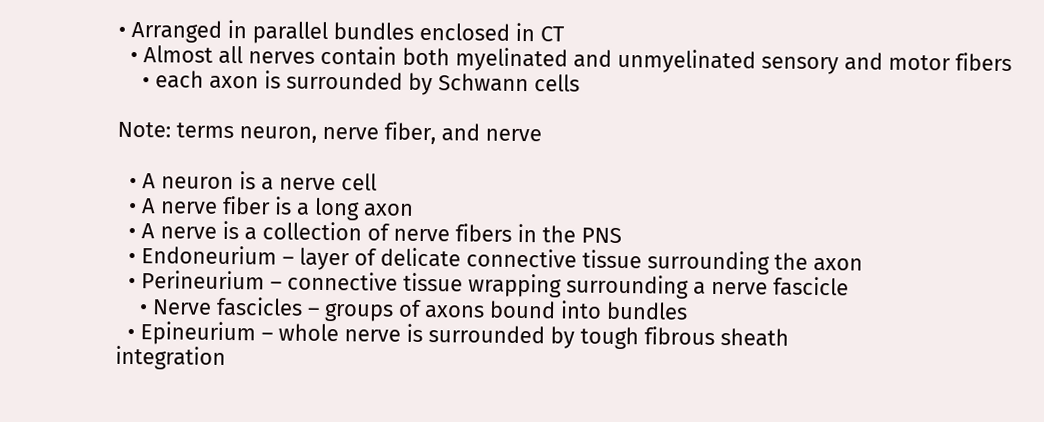• Arranged in parallel bundles enclosed in CT
  • Almost all nerves contain both myelinated and unmyelinated sensory and motor fibers
    • each axon is surrounded by Schwann cells

Note: terms neuron, nerve fiber, and nerve

  • A neuron is a nerve cell
  • A nerve fiber is a long axon
  • A nerve is a collection of nerve fibers in the PNS
  • Endoneurium – layer of delicate connective tissue surrounding the axon
  • Perineurium – connective tissue wrapping surrounding a nerve fascicle
    • Nerve fascicles – groups of axons bound into bundles
  • Epineurium – whole nerve is surrounded by tough fibrous sheath
integration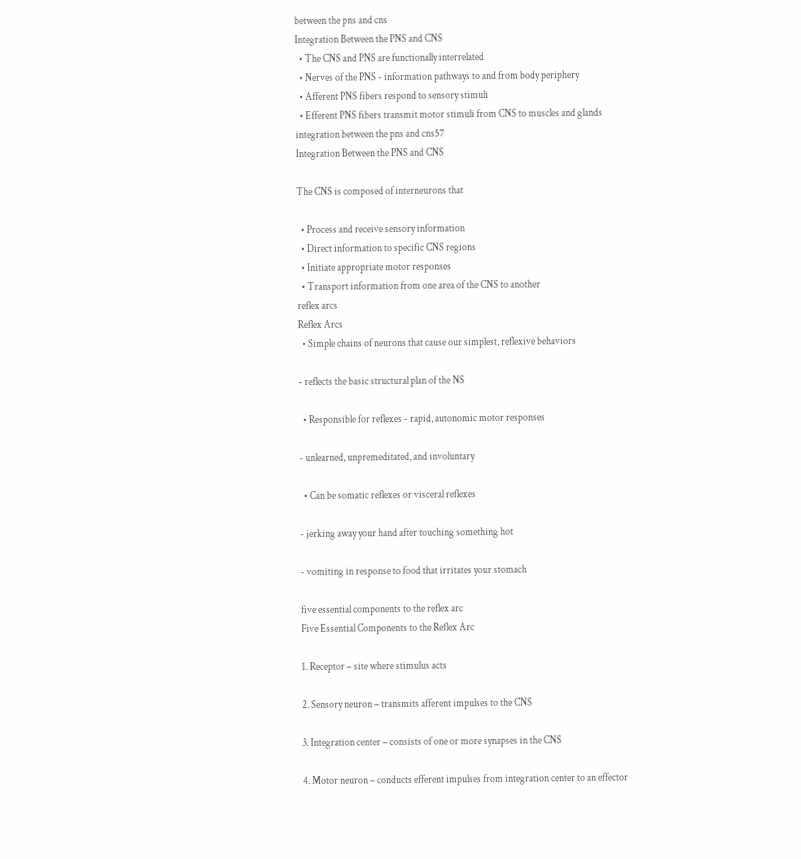between the pns and cns
Integration Between the PNS and CNS
  • The CNS and PNS are functionally interrelated
  • Nerves of the PNS - information pathways to and from body periphery
  • Afferent PNS fibers respond to sensory stimuli
  • Efferent PNS fibers transmit motor stimuli from CNS to muscles and glands
integration between the pns and cns57
Integration Between the PNS and CNS

The CNS is composed of interneurons that

  • Process and receive sensory information
  • Direct information to specific CNS regions
  • Initiate appropriate motor responses
  • Transport information from one area of the CNS to another
reflex arcs
Reflex Arcs
  • Simple chains of neurons that cause our simplest, reflexive behaviors

- reflects the basic structural plan of the NS

  • Responsible for reflexes - rapid, autonomic motor responses

- unlearned, unpremeditated, and involuntary

  • Can be somatic reflexes or visceral reflexes

- jerking away your hand after touching something hot

- vomiting in response to food that irritates your stomach

five essential components to the reflex arc
Five Essential Components to the Reflex Arc

1. Receptor – site where stimulus acts

2. Sensory neuron – transmits afferent impulses to the CNS

3. Integration center – consists of one or more synapses in the CNS

4. Motor neuron – conducts efferent impulses from integration center to an effector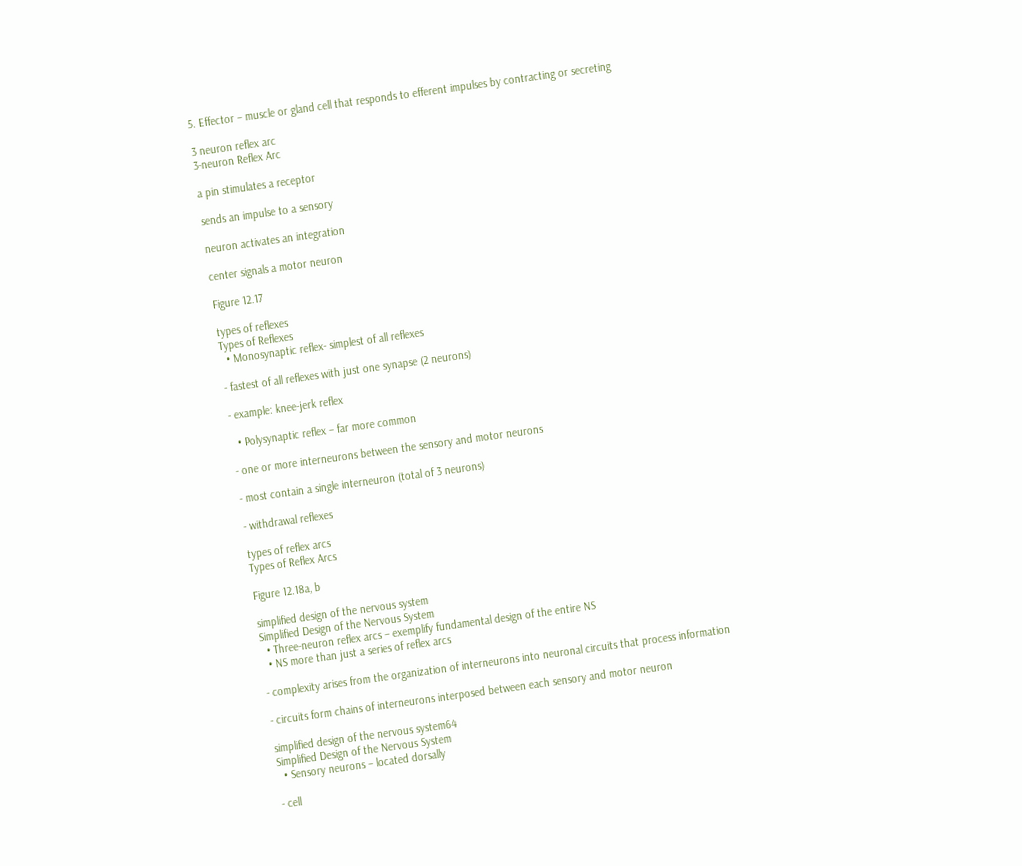5. Effector – muscle or gland cell that responds to efferent impulses by contracting or secreting

3 neuron reflex arc
3-neuron Reflex Arc

a pin stimulates a receptor

sends an impulse to a sensory

neuron activates an integration

center signals a motor neuron

Figure 12.17

types of reflexes
Types of Reflexes
  • Monosynaptic reflex- simplest of all reflexes

- fastest of all reflexes with just one synapse (2 neurons)

- example: knee-jerk reflex

  • Polysynaptic reflex – far more common

- one or more interneurons between the sensory and motor neurons

- most contain a single interneuron (total of 3 neurons)

- withdrawal reflexes

types of reflex arcs
Types of Reflex Arcs

Figure 12.18a, b

simplified design of the nervous system
Simplified Design of the Nervous System
  • Three-neuron reflex arcs – exemplify fundamental design of the entire NS
  • NS more than just a series of reflex arcs

- complexity arises from the organization of interneurons into neuronal circuits that process information

- circuits form chains of interneurons interposed between each sensory and motor neuron

simplified design of the nervous system64
Simplified Design of the Nervous System
  • Sensory neurons – located dorsally

- cell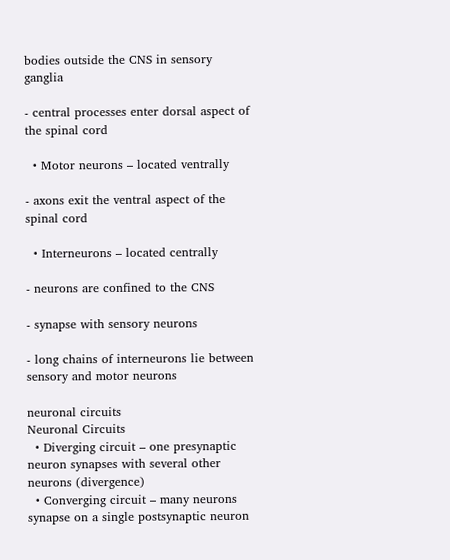bodies outside the CNS in sensory ganglia

- central processes enter dorsal aspect of the spinal cord

  • Motor neurons – located ventrally

- axons exit the ventral aspect of the spinal cord

  • Interneurons – located centrally

- neurons are confined to the CNS

- synapse with sensory neurons

- long chains of interneurons lie between sensory and motor neurons

neuronal circuits
Neuronal Circuits
  • Diverging circuit – one presynaptic neuron synapses with several other neurons (divergence)
  • Converging circuit – many neurons synapse on a single postsynaptic neuron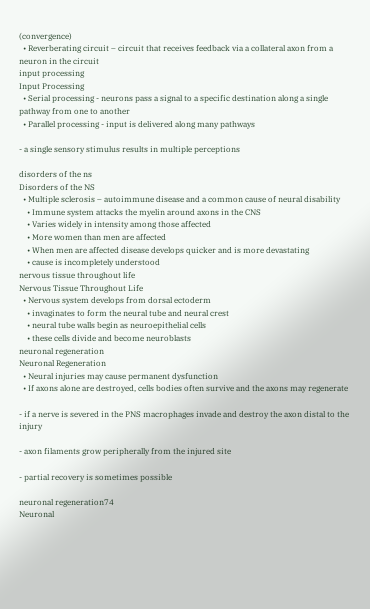(convergence)
  • Reverberating circuit – circuit that receives feedback via a collateral axon from a neuron in the circuit
input processing
Input Processing
  • Serial processing - neurons pass a signal to a specific destination along a single pathway from one to another
  • Parallel processing - input is delivered along many pathways

- a single sensory stimulus results in multiple perceptions

disorders of the ns
Disorders of the NS
  • Multiple sclerosis – autoimmune disease and a common cause of neural disability
    • Immune system attacks the myelin around axons in the CNS
    • Varies widely in intensity among those affected
    • More women than men are affected
    • When men are affected disease develops quicker and is more devastating
    • cause is incompletely understood
nervous tissue throughout life
Nervous Tissue Throughout Life
  • Nervous system develops from dorsal ectoderm
    • invaginates to form the neural tube and neural crest
    • neural tube walls begin as neuroepithelial cells
    • these cells divide and become neuroblasts
neuronal regeneration
Neuronal Regeneration
  • Neural injuries may cause permanent dysfunction
  • If axons alone are destroyed, cells bodies often survive and the axons may regenerate

- if a nerve is severed in the PNS macrophages invade and destroy the axon distal to the injury

- axon filaments grow peripherally from the injured site

- partial recovery is sometimes possible

neuronal regeneration74
Neuronal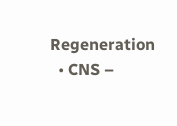Regeneration
  • CNS –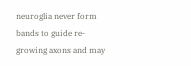neuroglia never form bands to guide re-growing axons and may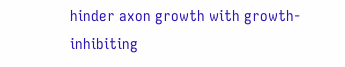hinder axon growth with growth-inhibiting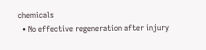chemicals
  • No effective regeneration after injury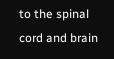to the spinal cord and brain